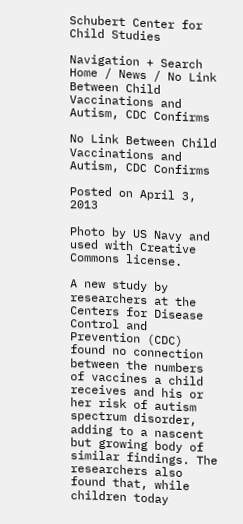Schubert Center for Child Studies

Navigation + Search
Home / News / No Link Between Child Vaccinations and Autism, CDC Confirms

No Link Between Child Vaccinations and Autism, CDC Confirms

Posted on April 3, 2013

Photo by US Navy and used with Creative Commons license.

A new study by researchers at the Centers for Disease Control and Prevention (CDC) found no connection between the numbers of vaccines a child receives and his or her risk of autism spectrum disorder, adding to a nascent but growing body of similar findings. The researchers also found that, while children today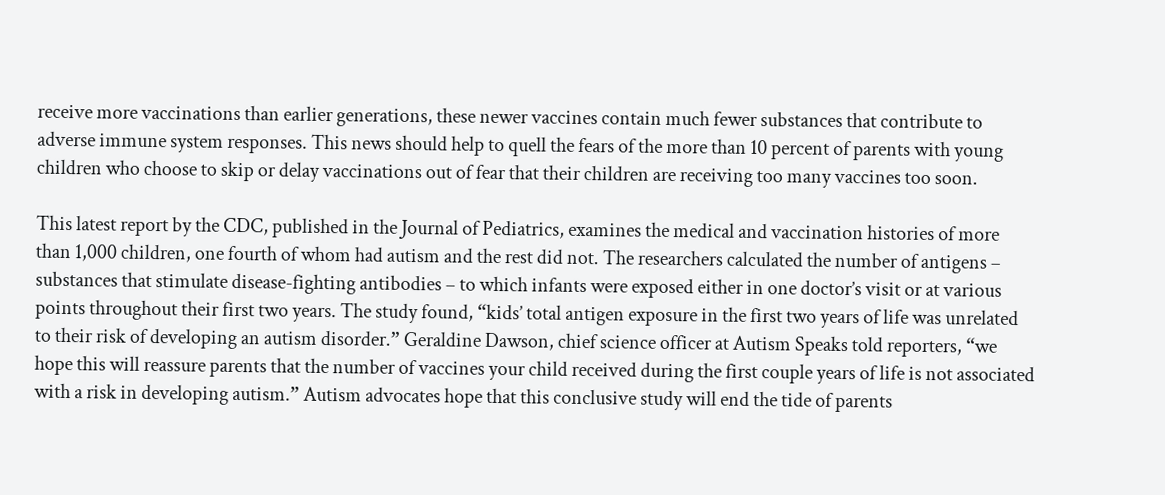receive more vaccinations than earlier generations, these newer vaccines contain much fewer substances that contribute to adverse immune system responses. This news should help to quell the fears of the more than 10 percent of parents with young children who choose to skip or delay vaccinations out of fear that their children are receiving too many vaccines too soon.

This latest report by the CDC, published in the Journal of Pediatrics, examines the medical and vaccination histories of more than 1,000 children, one fourth of whom had autism and the rest did not. The researchers calculated the number of antigens – substances that stimulate disease-fighting antibodies – to which infants were exposed either in one doctor’s visit or at various points throughout their first two years. The study found, “kids’ total antigen exposure in the first two years of life was unrelated to their risk of developing an autism disorder.” Geraldine Dawson, chief science officer at Autism Speaks told reporters, “we hope this will reassure parents that the number of vaccines your child received during the first couple years of life is not associated with a risk in developing autism.” Autism advocates hope that this conclusive study will end the tide of parents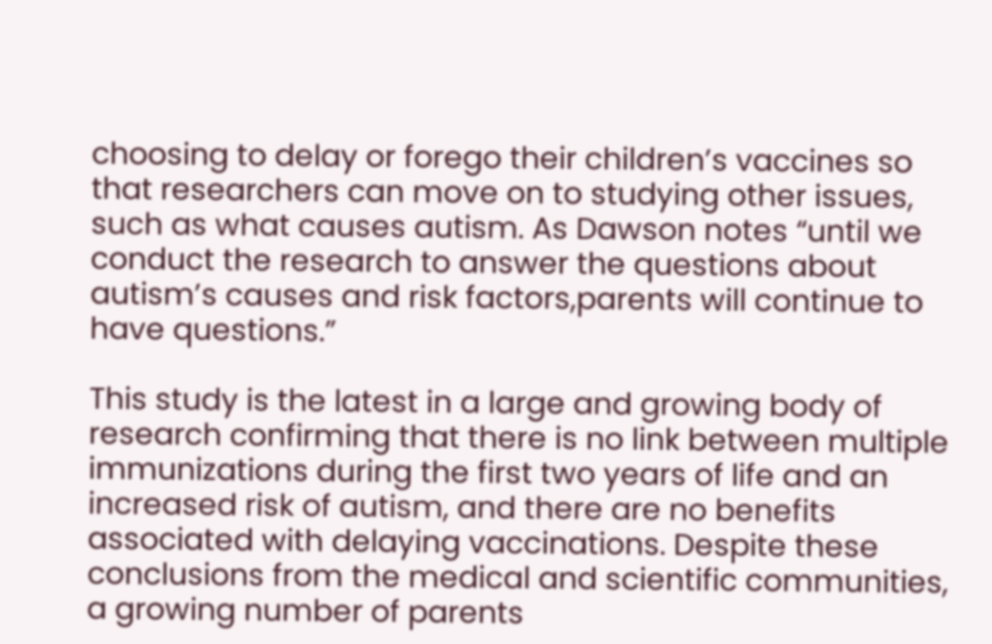choosing to delay or forego their children’s vaccines so that researchers can move on to studying other issues, such as what causes autism. As Dawson notes “until we conduct the research to answer the questions about autism’s causes and risk factors,parents will continue to have questions.”

This study is the latest in a large and growing body of research confirming that there is no link between multiple immunizations during the first two years of life and an increased risk of autism, and there are no benefits associated with delaying vaccinations. Despite these conclusions from the medical and scientific communities, a growing number of parents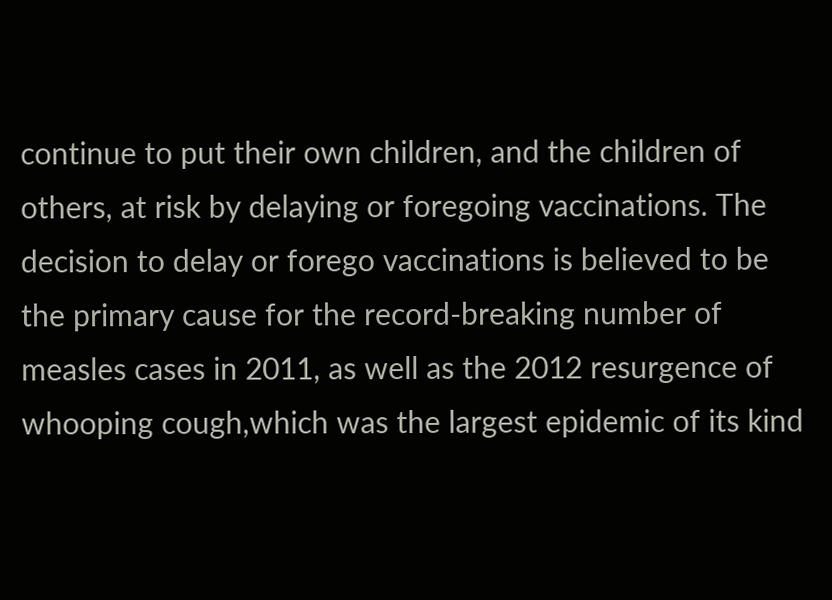continue to put their own children, and the children of others, at risk by delaying or foregoing vaccinations. The decision to delay or forego vaccinations is believed to be the primary cause for the record-breaking number of measles cases in 2011, as well as the 2012 resurgence of whooping cough,which was the largest epidemic of its kind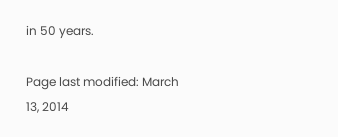in 50 years.

Page last modified: March 13, 2014